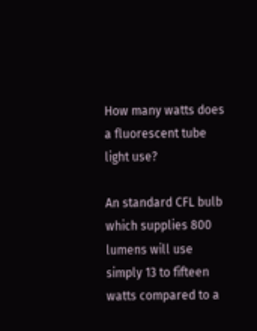How many watts does a fluorescent tube light use?

An standard CFL bulb which supplies 800 lumens will use simply 13 to fifteen watts compared to a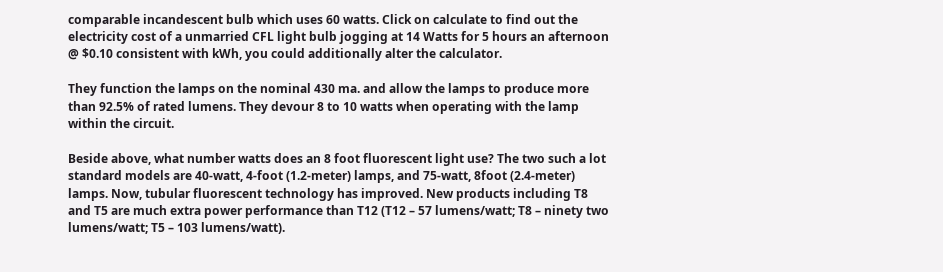comparable incandescent bulb which uses 60 watts. Click on calculate to find out the electricity cost of a unmarried CFL light bulb jogging at 14 Watts for 5 hours an afternoon @ $0.10 consistent with kWh, you could additionally alter the calculator.

They function the lamps on the nominal 430 ma. and allow the lamps to produce more than 92.5% of rated lumens. They devour 8 to 10 watts when operating with the lamp within the circuit.

Beside above, what number watts does an 8 foot fluorescent light use? The two such a lot standard models are 40-watt, 4-foot (1.2-meter) lamps, and 75-watt, 8foot (2.4-meter) lamps. Now, tubular fluorescent technology has improved. New products including T8 and T5 are much extra power performance than T12 (T12 – 57 lumens/watt; T8 – ninety two lumens/watt; T5 – 103 lumens/watt).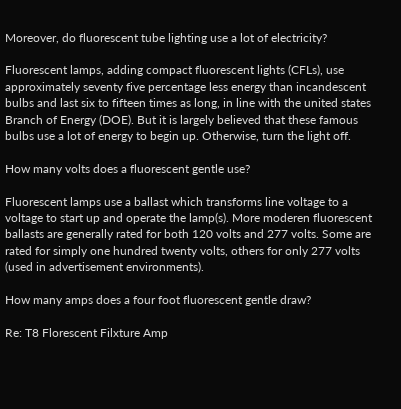Moreover, do fluorescent tube lighting use a lot of electricity?

Fluorescent lamps, adding compact fluorescent lights (CFLs), use approximately seventy five percentage less energy than incandescent bulbs and last six to fifteen times as long, in line with the united states Branch of Energy (DOE). But it is largely believed that these famous bulbs use a lot of energy to begin up. Otherwise, turn the light off.

How many volts does a fluorescent gentle use?

Fluorescent lamps use a ballast which transforms line voltage to a voltage to start up and operate the lamp(s). More moderen fluorescent ballasts are generally rated for both 120 volts and 277 volts. Some are rated for simply one hundred twenty volts, others for only 277 volts (used in advertisement environments).

How many amps does a four foot fluorescent gentle draw?

Re: T8 Florescent Filxture Amp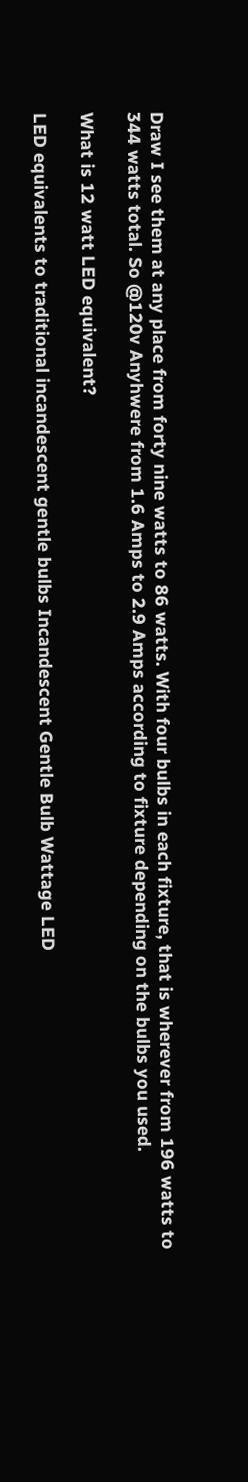Draw I see them at any place from forty nine watts to 86 watts. With four bulbs in each fixture, that is wherever from 196 watts to 344 watts total. So @120v Anyhwere from 1.6 Amps to 2.9 Amps according to fixture depending on the bulbs you used.

What is 12 watt LED equivalent?

LED equivalents to traditional incandescent gentle bulbs Incandescent Gentle Bulb Wattage LED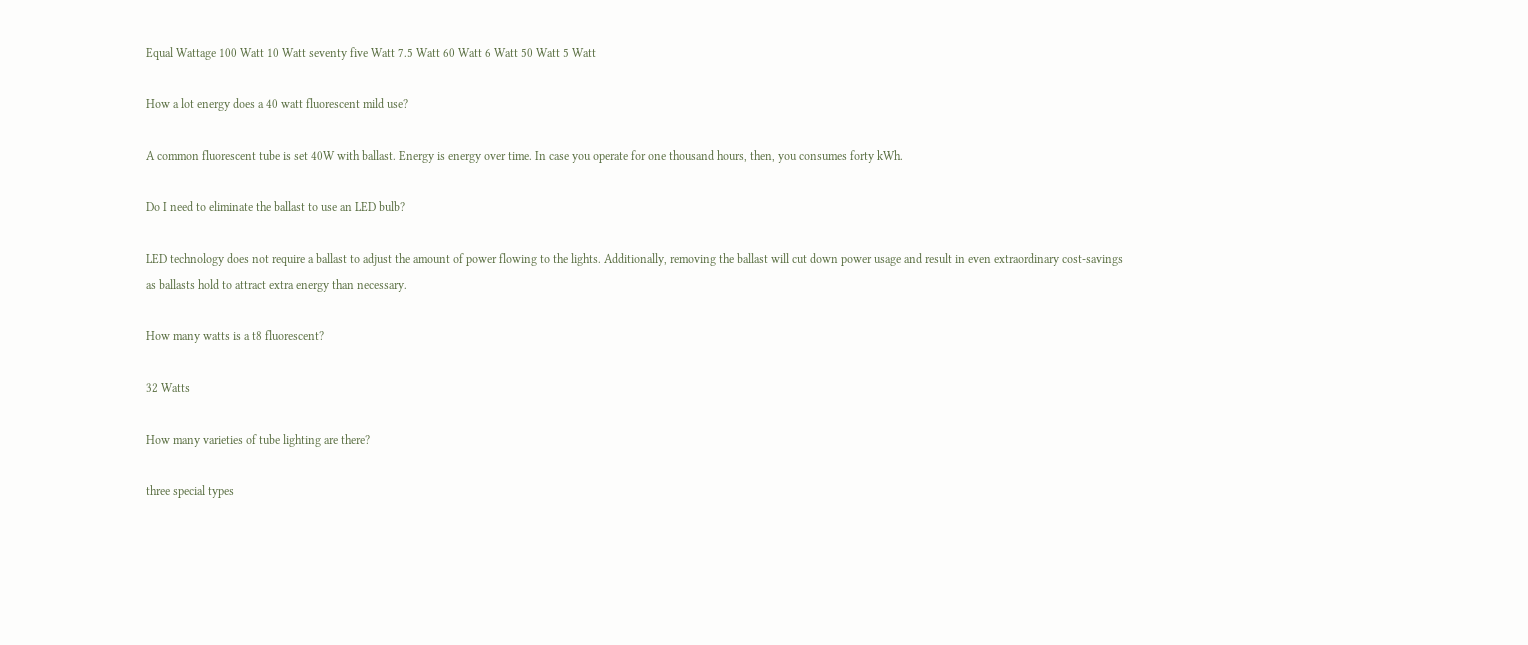Equal Wattage 100 Watt 10 Watt seventy five Watt 7.5 Watt 60 Watt 6 Watt 50 Watt 5 Watt

How a lot energy does a 40 watt fluorescent mild use?

A common fluorescent tube is set 40W with ballast. Energy is energy over time. In case you operate for one thousand hours, then, you consumes forty kWh.

Do I need to eliminate the ballast to use an LED bulb?

LED technology does not require a ballast to adjust the amount of power flowing to the lights. Additionally, removing the ballast will cut down power usage and result in even extraordinary cost-savings as ballasts hold to attract extra energy than necessary.

How many watts is a t8 fluorescent?

32 Watts

How many varieties of tube lighting are there?

three special types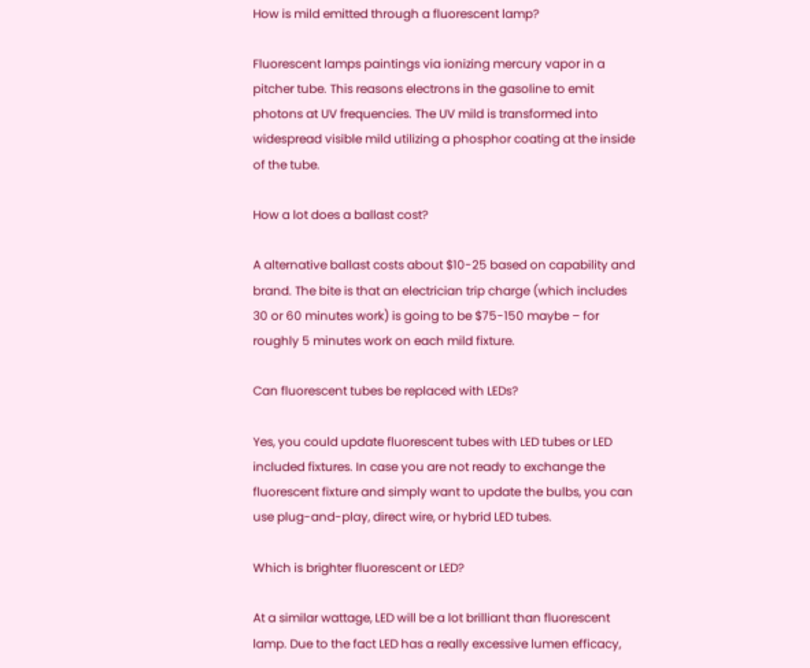How is mild emitted through a fluorescent lamp?

Fluorescent lamps paintings via ionizing mercury vapor in a pitcher tube. This reasons electrons in the gasoline to emit photons at UV frequencies. The UV mild is transformed into widespread visible mild utilizing a phosphor coating at the inside of the tube.

How a lot does a ballast cost?

A alternative ballast costs about $10-25 based on capability and brand. The bite is that an electrician trip charge (which includes 30 or 60 minutes work) is going to be $75-150 maybe – for roughly 5 minutes work on each mild fixture.

Can fluorescent tubes be replaced with LEDs?

Yes, you could update fluorescent tubes with LED tubes or LED included fixtures. In case you are not ready to exchange the fluorescent fixture and simply want to update the bulbs, you can use plug-and-play, direct wire, or hybrid LED tubes.

Which is brighter fluorescent or LED?

At a similar wattage, LED will be a lot brilliant than fluorescent lamp. Due to the fact LED has a really excessive lumen efficacy,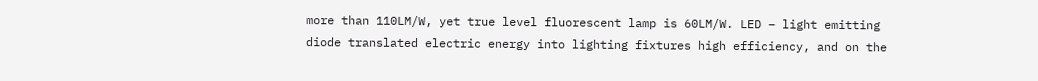more than 110LM/W, yet true level fluorescent lamp is 60LM/W. LED – light emitting diode translated electric energy into lighting fixtures high efficiency, and on the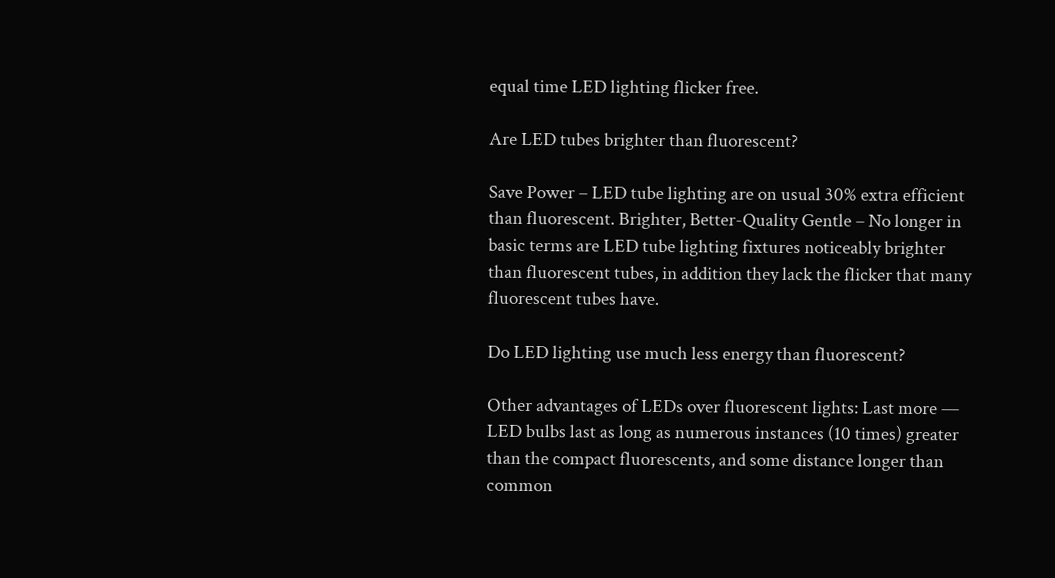equal time LED lighting flicker free.

Are LED tubes brighter than fluorescent?

Save Power – LED tube lighting are on usual 30% extra efficient than fluorescent. Brighter, Better-Quality Gentle – No longer in basic terms are LED tube lighting fixtures noticeably brighter than fluorescent tubes, in addition they lack the flicker that many fluorescent tubes have.

Do LED lighting use much less energy than fluorescent?

Other advantages of LEDs over fluorescent lights: Last more — LED bulbs last as long as numerous instances (10 times) greater than the compact fluorescents, and some distance longer than common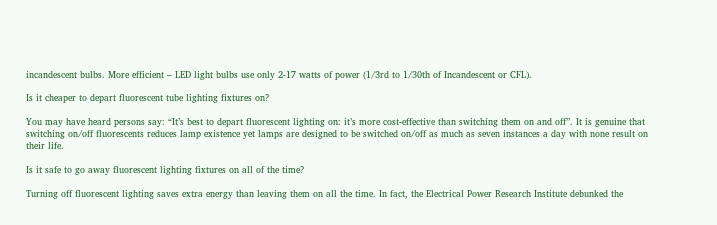incandescent bulbs. More efficient – LED light bulbs use only 2-17 watts of power (1/3rd to 1/30th of Incandescent or CFL).

Is it cheaper to depart fluorescent tube lighting fixtures on?

You may have heard persons say: “It’s best to depart fluorescent lighting on: it’s more cost-effective than switching them on and off”. It is genuine that switching on/off fluorescents reduces lamp existence yet lamps are designed to be switched on/off as much as seven instances a day with none result on their life.

Is it safe to go away fluorescent lighting fixtures on all of the time?

Turning off fluorescent lighting saves extra energy than leaving them on all the time. In fact, the Electrical Power Research Institute debunked the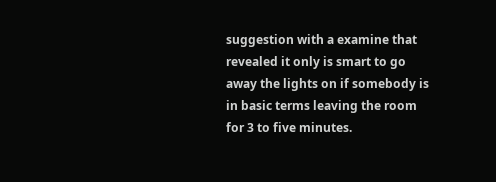suggestion with a examine that revealed it only is smart to go away the lights on if somebody is in basic terms leaving the room for 3 to five minutes.